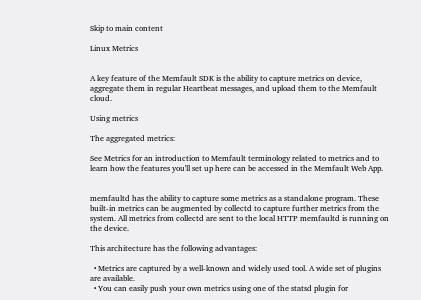Skip to main content

Linux Metrics


A key feature of the Memfault SDK is the ability to capture metrics on device, aggregate them in regular Heartbeat messages, and upload them to the Memfault cloud.

Using metrics

The aggregated metrics:

See Metrics for an introduction to Memfault terminology related to metrics and to learn how the features you'll set up here can be accessed in the Memfault Web App.


memfaultd has the ability to capture some metrics as a standalone program. These built-in metrics can be augmented by collectd to capture further metrics from the system. All metrics from collectd are sent to the local HTTP memfaultd is running on the device.

This architecture has the following advantages:

  • Metrics are captured by a well-known and widely used tool. A wide set of plugins are available.
  • You can easily push your own metrics using one of the statsd plugin for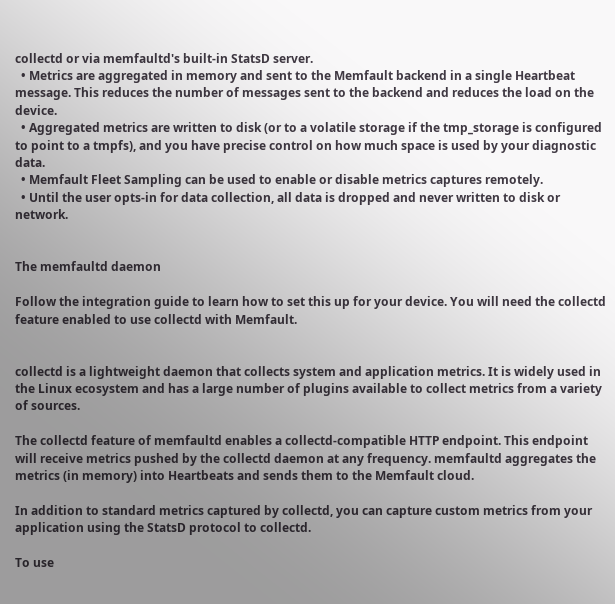collectd or via memfaultd's built-in StatsD server.
  • Metrics are aggregated in memory and sent to the Memfault backend in a single Heartbeat message. This reduces the number of messages sent to the backend and reduces the load on the device.
  • Aggregated metrics are written to disk (or to a volatile storage if the tmp_storage is configured to point to a tmpfs), and you have precise control on how much space is used by your diagnostic data.
  • Memfault Fleet Sampling can be used to enable or disable metrics captures remotely.
  • Until the user opts-in for data collection, all data is dropped and never written to disk or network.


The memfaultd daemon

Follow the integration guide to learn how to set this up for your device. You will need the collectd feature enabled to use collectd with Memfault.


collectd is a lightweight daemon that collects system and application metrics. It is widely used in the Linux ecosystem and has a large number of plugins available to collect metrics from a variety of sources.

The collectd feature of memfaultd enables a collectd-compatible HTTP endpoint. This endpoint will receive metrics pushed by the collectd daemon at any frequency. memfaultd aggregates the metrics (in memory) into Heartbeats and sends them to the Memfault cloud.

In addition to standard metrics captured by collectd, you can capture custom metrics from your application using the StatsD protocol to collectd.

To use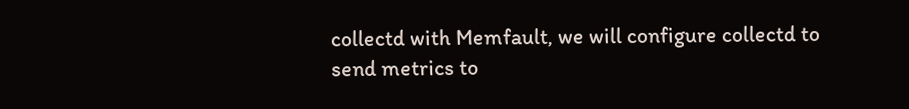collectd with Memfault, we will configure collectd to send metrics to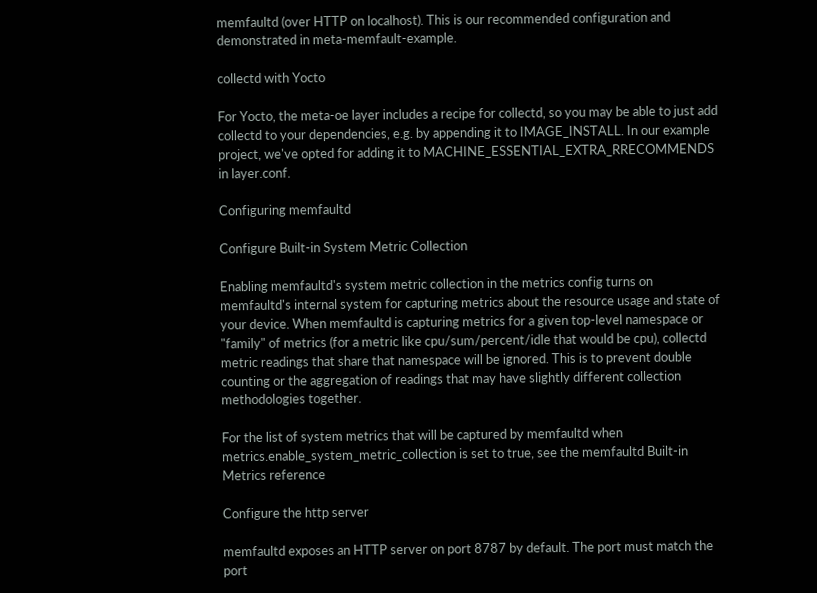memfaultd (over HTTP on localhost). This is our recommended configuration and demonstrated in meta-memfault-example.

collectd with Yocto

For Yocto, the meta-oe layer includes a recipe for collectd, so you may be able to just add collectd to your dependencies, e.g. by appending it to IMAGE_INSTALL. In our example project, we've opted for adding it to MACHINE_ESSENTIAL_EXTRA_RRECOMMENDS in layer.conf.

Configuring memfaultd

Configure Built-in System Metric Collection

Enabling memfaultd's system metric collection in the metrics config turns on memfaultd's internal system for capturing metrics about the resource usage and state of your device. When memfaultd is capturing metrics for a given top-level namespace or "family" of metrics (for a metric like cpu/sum/percent/idle that would be cpu), collectd metric readings that share that namespace will be ignored. This is to prevent double counting or the aggregation of readings that may have slightly different collection methodologies together.

For the list of system metrics that will be captured by memfaultd when metrics.enable_system_metric_collection is set to true, see the memfaultd Built-in Metrics reference

Configure the http server

memfaultd exposes an HTTP server on port 8787 by default. The port must match the port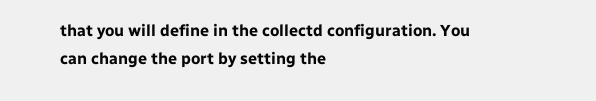that you will define in the collectd configuration. You can change the port by setting the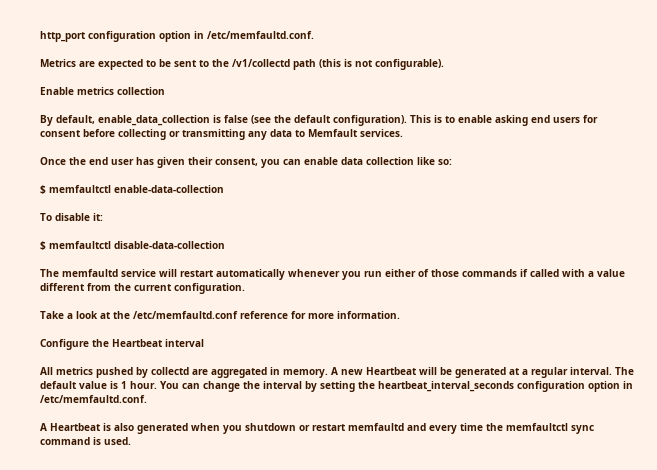http_port configuration option in /etc/memfaultd.conf.

Metrics are expected to be sent to the /v1/collectd path (this is not configurable).

Enable metrics collection

By default, enable_data_collection is false (see the default configuration). This is to enable asking end users for consent before collecting or transmitting any data to Memfault services.

Once the end user has given their consent, you can enable data collection like so:

$ memfaultctl enable-data-collection

To disable it:

$ memfaultctl disable-data-collection

The memfaultd service will restart automatically whenever you run either of those commands if called with a value different from the current configuration.

Take a look at the /etc/memfaultd.conf reference for more information.

Configure the Heartbeat interval

All metrics pushed by collectd are aggregated in memory. A new Heartbeat will be generated at a regular interval. The default value is 1 hour. You can change the interval by setting the heartbeat_interval_seconds configuration option in /etc/memfaultd.conf.

A Heartbeat is also generated when you shutdown or restart memfaultd and every time the memfaultctl sync command is used.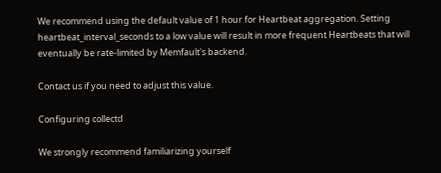We recommend using the default value of 1 hour for Heartbeat aggregation. Setting heartbeat_interval_seconds to a low value will result in more frequent Heartbeats that will eventually be rate-limited by Memfault's backend.

Contact us if you need to adjust this value.

Configuring collectd

We strongly recommend familiarizing yourself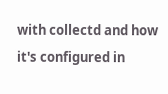with collectd and how it's configured in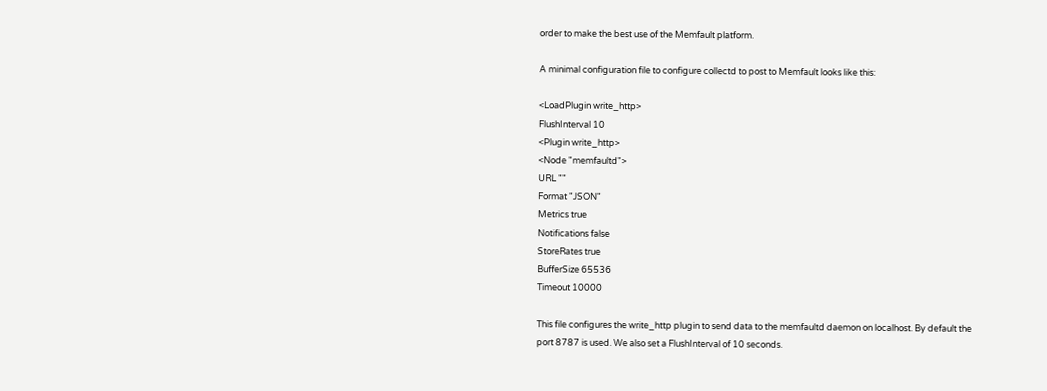order to make the best use of the Memfault platform.

A minimal configuration file to configure collectd to post to Memfault looks like this:

<LoadPlugin write_http>
FlushInterval 10
<Plugin write_http>
<Node "memfaultd">
URL ""
Format "JSON"
Metrics true
Notifications false
StoreRates true
BufferSize 65536
Timeout 10000

This file configures the write_http plugin to send data to the memfaultd daemon on localhost. By default the port 8787 is used. We also set a FlushInterval of 10 seconds.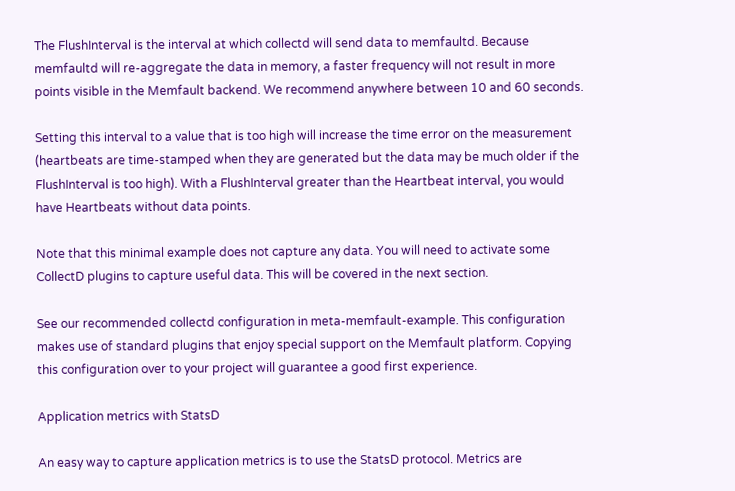The FlushInterval is the interval at which collectd will send data to memfaultd. Because memfaultd will re-aggregate the data in memory, a faster frequency will not result in more points visible in the Memfault backend. We recommend anywhere between 10 and 60 seconds.

Setting this interval to a value that is too high will increase the time error on the measurement (heartbeats are time-stamped when they are generated but the data may be much older if the FlushInterval is too high). With a FlushInterval greater than the Heartbeat interval, you would have Heartbeats without data points.

Note that this minimal example does not capture any data. You will need to activate some CollectD plugins to capture useful data. This will be covered in the next section.

See our recommended collectd configuration in meta-memfault-example. This configuration makes use of standard plugins that enjoy special support on the Memfault platform. Copying this configuration over to your project will guarantee a good first experience.

Application metrics with StatsD

An easy way to capture application metrics is to use the StatsD protocol. Metrics are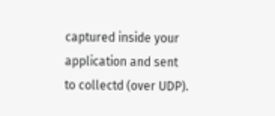captured inside your application and sent to collectd (over UDP).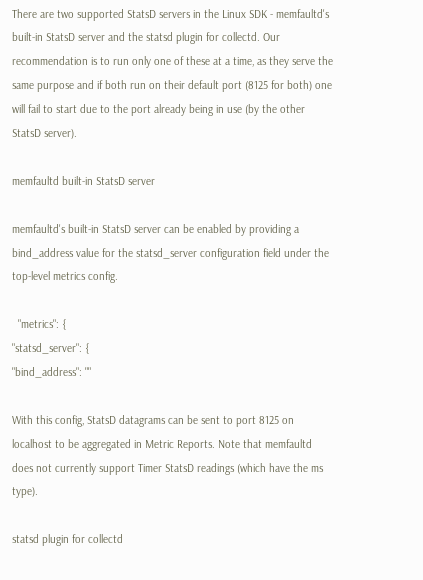There are two supported StatsD servers in the Linux SDK - memfaultd's built-in StatsD server and the statsd plugin for collectd. Our recommendation is to run only one of these at a time, as they serve the same purpose and if both run on their default port (8125 for both) one will fail to start due to the port already being in use (by the other StatsD server).

memfaultd built-in StatsD server

memfaultd's built-in StatsD server can be enabled by providing a bind_address value for the statsd_server configuration field under the top-level metrics config.

  "metrics": {
"statsd_server": {
"bind_address": ""

With this config, StatsD datagrams can be sent to port 8125 on localhost to be aggregated in Metric Reports. Note that memfaultd does not currently support Timer StatsD readings (which have the ms type).

statsd plugin for collectd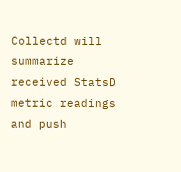Collectd will summarize received StatsD metric readings and push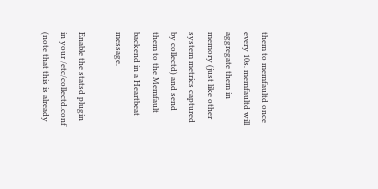them to memfaultd once every 10s. memfaultd will aggregate them in memory (just like other system metrics captured by collectd) and send them to the Memfault backend in a Heartbeat message.

Enable the statsd plugin in your /etc/collectd.conf (note that this is already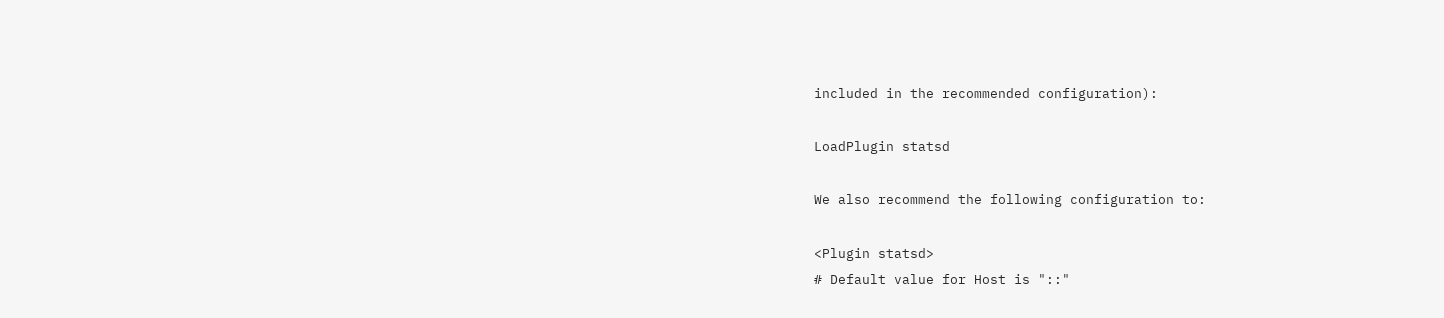included in the recommended configuration):

LoadPlugin statsd

We also recommend the following configuration to:

<Plugin statsd>
# Default value for Host is "::"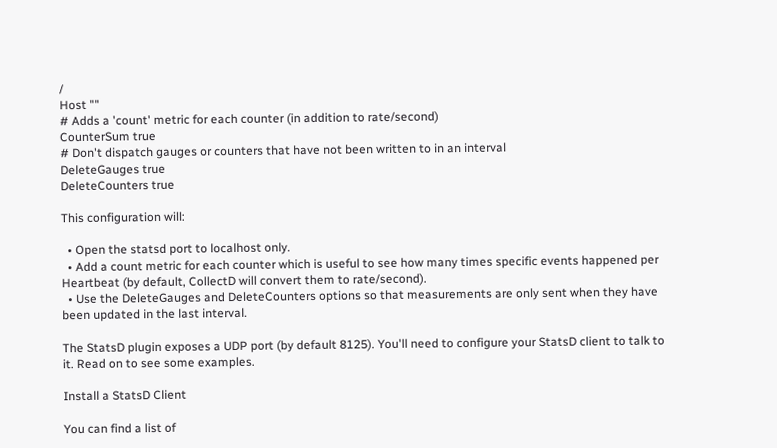/
Host ""
# Adds a 'count' metric for each counter (in addition to rate/second)
CounterSum true
# Don't dispatch gauges or counters that have not been written to in an interval
DeleteGauges true
DeleteCounters true

This configuration will:

  • Open the statsd port to localhost only.
  • Add a count metric for each counter which is useful to see how many times specific events happened per Heartbeat (by default, CollectD will convert them to rate/second).
  • Use the DeleteGauges and DeleteCounters options so that measurements are only sent when they have been updated in the last interval.

The StatsD plugin exposes a UDP port (by default 8125). You'll need to configure your StatsD client to talk to it. Read on to see some examples.

Install a StatsD Client

You can find a list of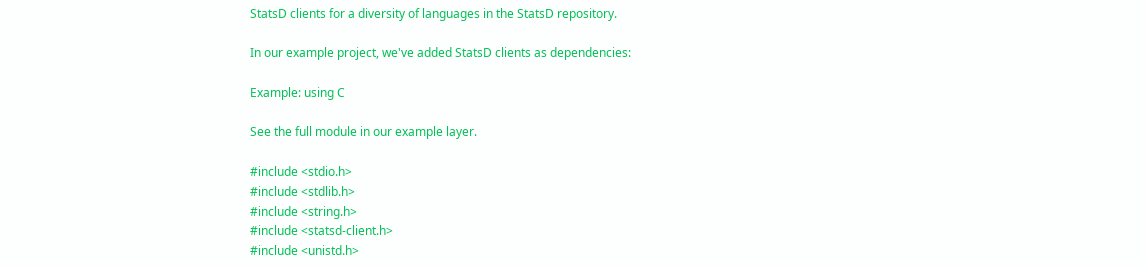StatsD clients for a diversity of languages in the StatsD repository.

In our example project, we've added StatsD clients as dependencies:

Example: using C

See the full module in our example layer.

#include <stdio.h>
#include <stdlib.h>
#include <string.h>
#include <statsd-client.h>
#include <unistd.h>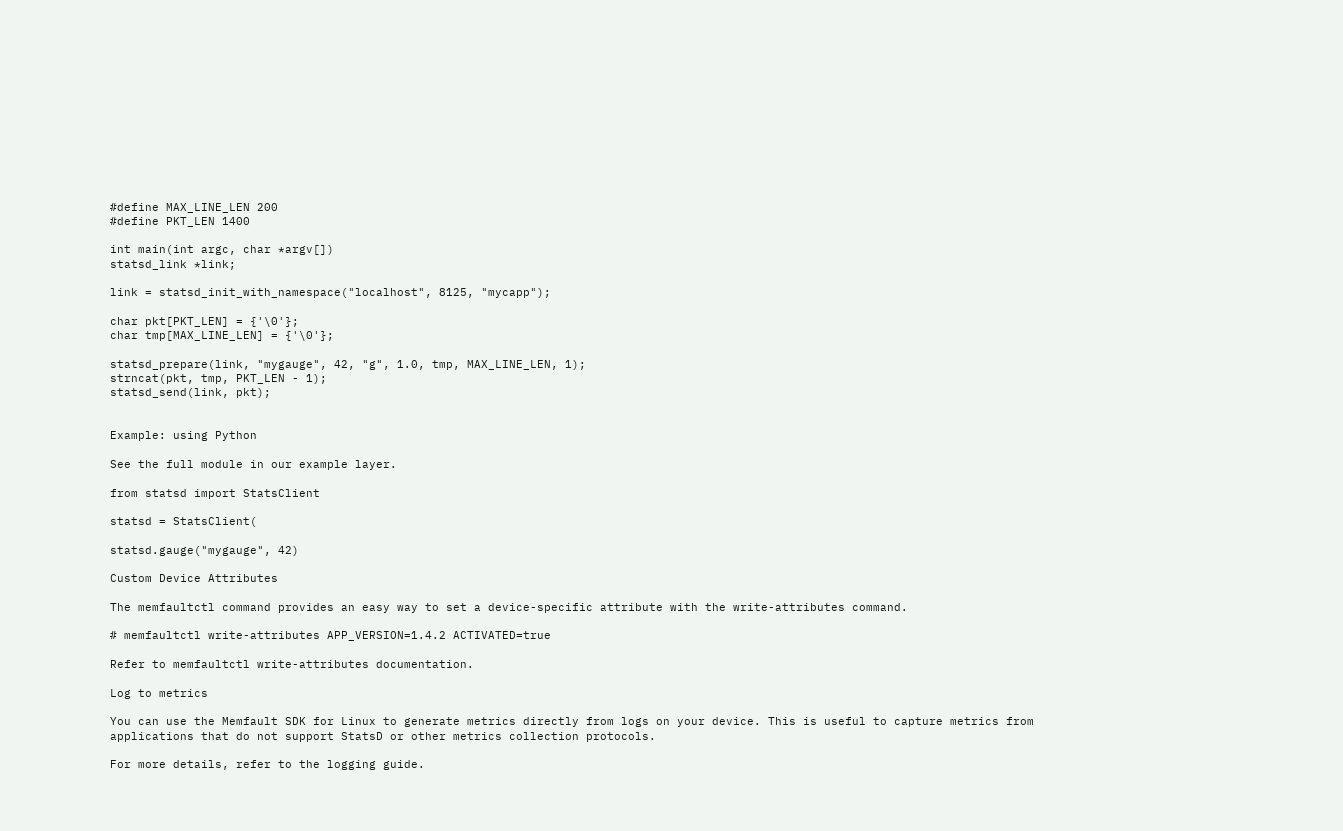#define MAX_LINE_LEN 200
#define PKT_LEN 1400

int main(int argc, char *argv[])
statsd_link *link;

link = statsd_init_with_namespace("localhost", 8125, "mycapp");

char pkt[PKT_LEN] = {'\0'};
char tmp[MAX_LINE_LEN] = {'\0'};

statsd_prepare(link, "mygauge", 42, "g", 1.0, tmp, MAX_LINE_LEN, 1);
strncat(pkt, tmp, PKT_LEN - 1);
statsd_send(link, pkt);


Example: using Python

See the full module in our example layer.

from statsd import StatsClient

statsd = StatsClient(

statsd.gauge("mygauge", 42)

Custom Device Attributes

The memfaultctl command provides an easy way to set a device-specific attribute with the write-attributes command.

# memfaultctl write-attributes APP_VERSION=1.4.2 ACTIVATED=true

Refer to memfaultctl write-attributes documentation.

Log to metrics

You can use the Memfault SDK for Linux to generate metrics directly from logs on your device. This is useful to capture metrics from applications that do not support StatsD or other metrics collection protocols.

For more details, refer to the logging guide.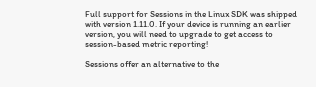Full support for Sessions in the Linux SDK was shipped with version 1.11.0. If your device is running an earlier version, you will need to upgrade to get access to session-based metric reporting!

Sessions offer an alternative to the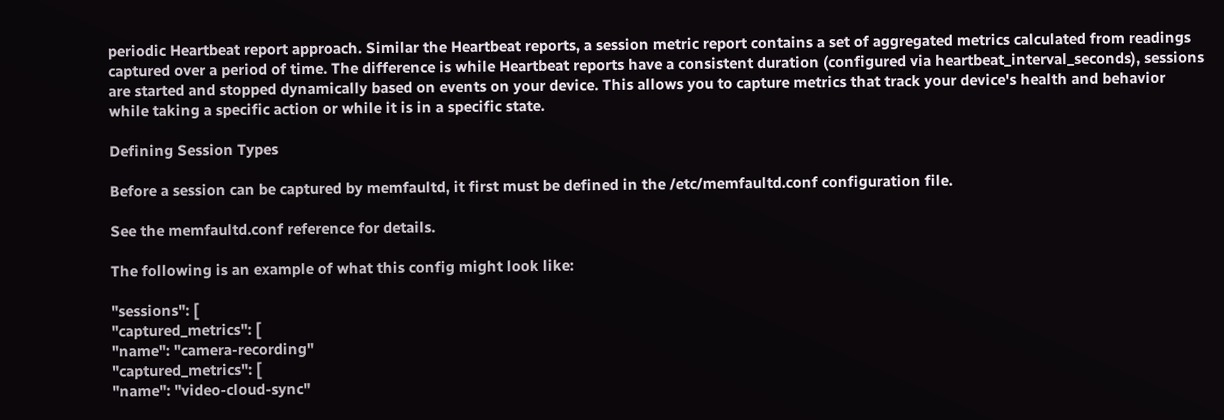periodic Heartbeat report approach. Similar the Heartbeat reports, a session metric report contains a set of aggregated metrics calculated from readings captured over a period of time. The difference is while Heartbeat reports have a consistent duration (configured via heartbeat_interval_seconds), sessions are started and stopped dynamically based on events on your device. This allows you to capture metrics that track your device's health and behavior while taking a specific action or while it is in a specific state.

Defining Session Types

Before a session can be captured by memfaultd, it first must be defined in the /etc/memfaultd.conf configuration file.

See the memfaultd.conf reference for details.

The following is an example of what this config might look like:

"sessions": [
"captured_metrics": [
"name": "camera-recording"
"captured_metrics": [
"name": "video-cloud-sync"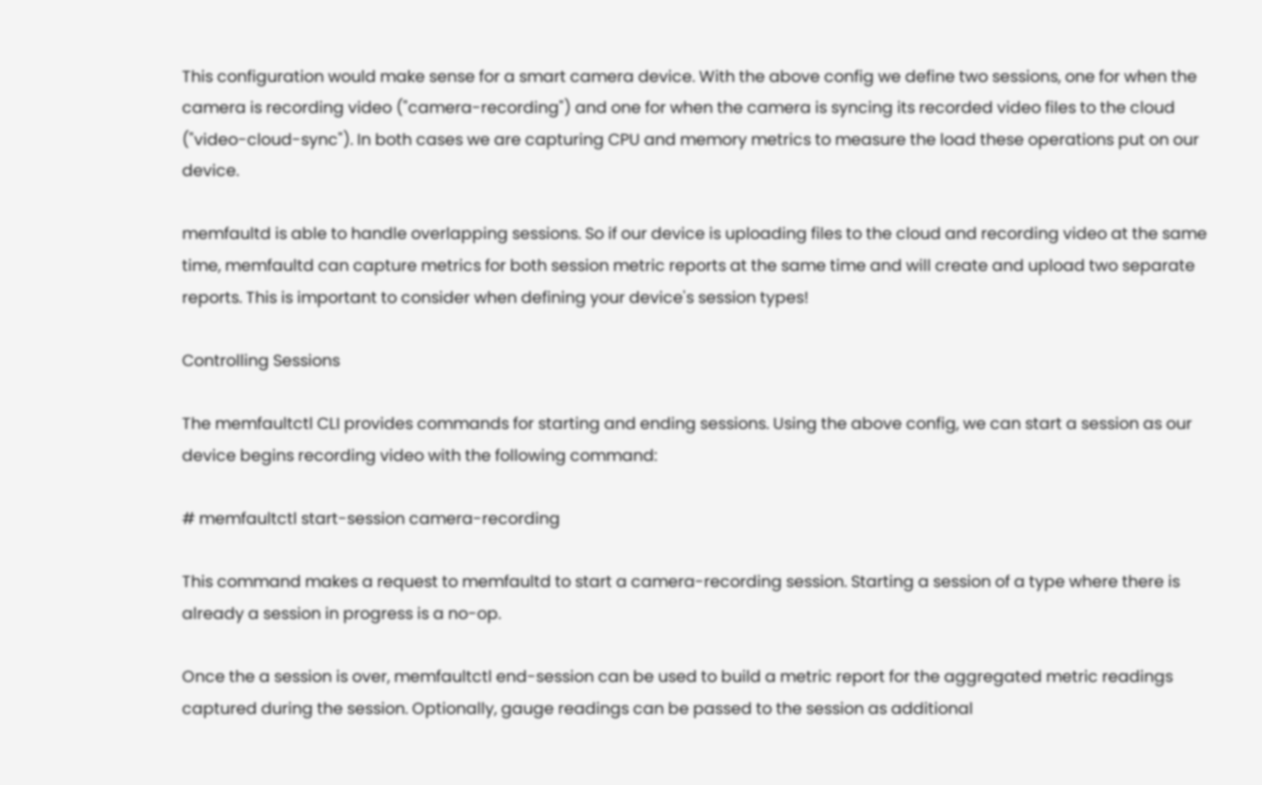This configuration would make sense for a smart camera device. With the above config we define two sessions, one for when the camera is recording video ("camera-recording") and one for when the camera is syncing its recorded video files to the cloud ("video-cloud-sync"). In both cases we are capturing CPU and memory metrics to measure the load these operations put on our device.

memfaultd is able to handle overlapping sessions. So if our device is uploading files to the cloud and recording video at the same time, memfaultd can capture metrics for both session metric reports at the same time and will create and upload two separate reports. This is important to consider when defining your device's session types!

Controlling Sessions

The memfaultctl CLI provides commands for starting and ending sessions. Using the above config, we can start a session as our device begins recording video with the following command:

# memfaultctl start-session camera-recording

This command makes a request to memfaultd to start a camera-recording session. Starting a session of a type where there is already a session in progress is a no-op.

Once the a session is over, memfaultctl end-session can be used to build a metric report for the aggregated metric readings captured during the session. Optionally, gauge readings can be passed to the session as additional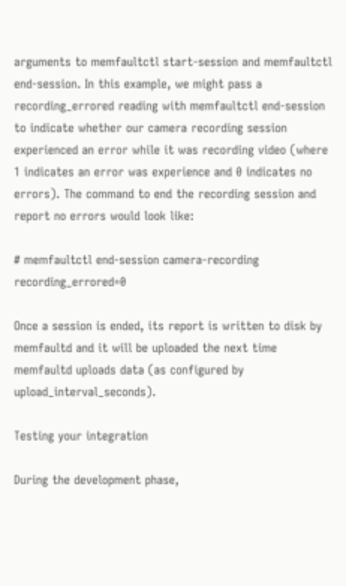arguments to memfaultctl start-session and memfaultctl end-session. In this example, we might pass a recording_errored reading with memfaultctl end-session to indicate whether our camera recording session experienced an error while it was recording video (where 1 indicates an error was experience and 0 indicates no errors). The command to end the recording session and report no errors would look like:

# memfaultctl end-session camera-recording recording_errored=0

Once a session is ended, its report is written to disk by memfaultd and it will be uploaded the next time memfaultd uploads data (as configured by upload_interval_seconds).

Testing your integration

During the development phase,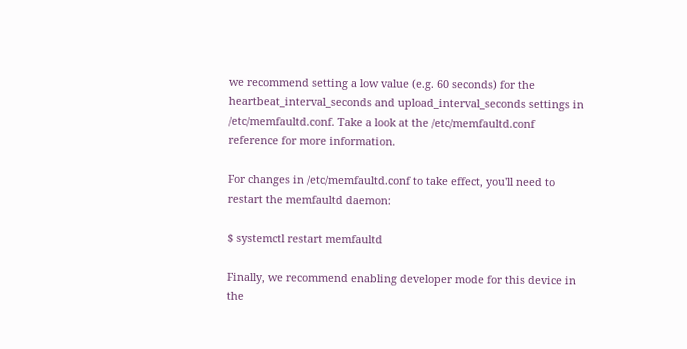we recommend setting a low value (e.g. 60 seconds) for the heartbeat_interval_seconds and upload_interval_seconds settings in /etc/memfaultd.conf. Take a look at the /etc/memfaultd.conf reference for more information.

For changes in /etc/memfaultd.conf to take effect, you'll need to restart the memfaultd daemon:

$ systemctl restart memfaultd

Finally, we recommend enabling developer mode for this device in the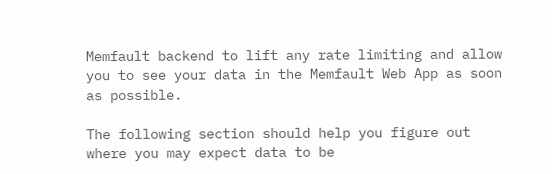Memfault backend to lift any rate limiting and allow you to see your data in the Memfault Web App as soon as possible.

The following section should help you figure out where you may expect data to be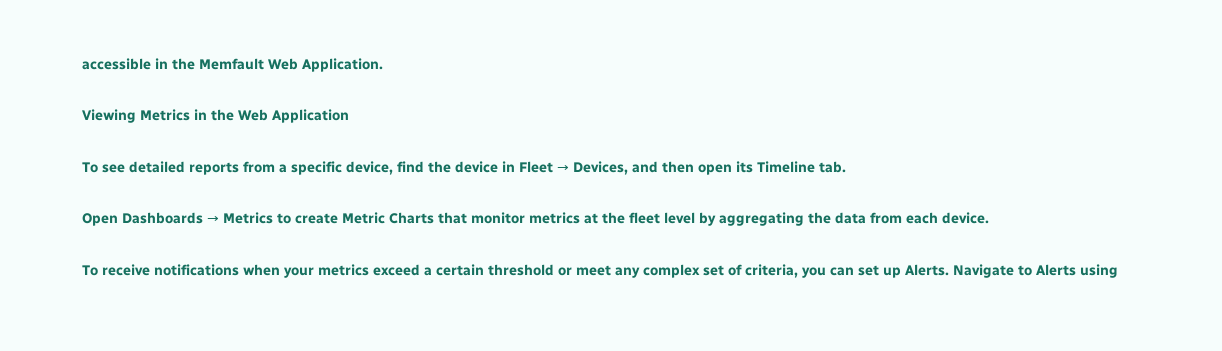accessible in the Memfault Web Application.

Viewing Metrics in the Web Application

To see detailed reports from a specific device, find the device in Fleet → Devices, and then open its Timeline tab.

Open Dashboards → Metrics to create Metric Charts that monitor metrics at the fleet level by aggregating the data from each device.

To receive notifications when your metrics exceed a certain threshold or meet any complex set of criteria, you can set up Alerts. Navigate to Alerts using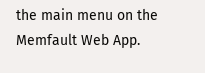the main menu on the Memfault Web App.